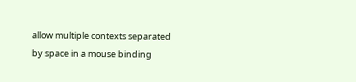allow multiple contexts separated by space in a mouse binding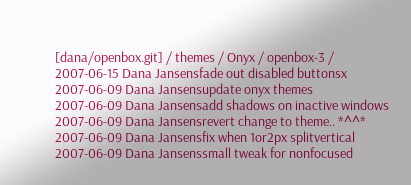[dana/openbox.git] / themes / Onyx / openbox-3 /
2007-06-15 Dana Jansensfade out disabled buttonsx
2007-06-09 Dana Jansensupdate onyx themes
2007-06-09 Dana Jansensadd shadows on inactive windows
2007-06-09 Dana Jansensrevert change to theme.. *^^*
2007-06-09 Dana Jansensfix when 1or2px splitvertical
2007-06-09 Dana Jansenssmall tweak for nonfocused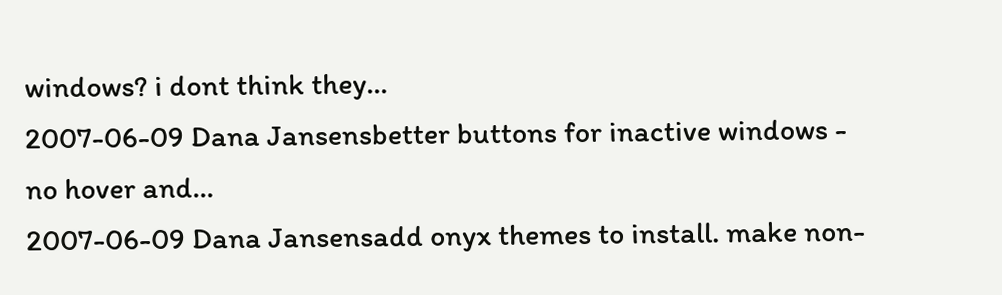windows? i dont think they...
2007-06-09 Dana Jansensbetter buttons for inactive windows - no hover and...
2007-06-09 Dana Jansensadd onyx themes to install. make non-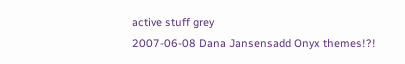active stuff grey
2007-06-08 Dana Jansensadd Onyx themes!?!